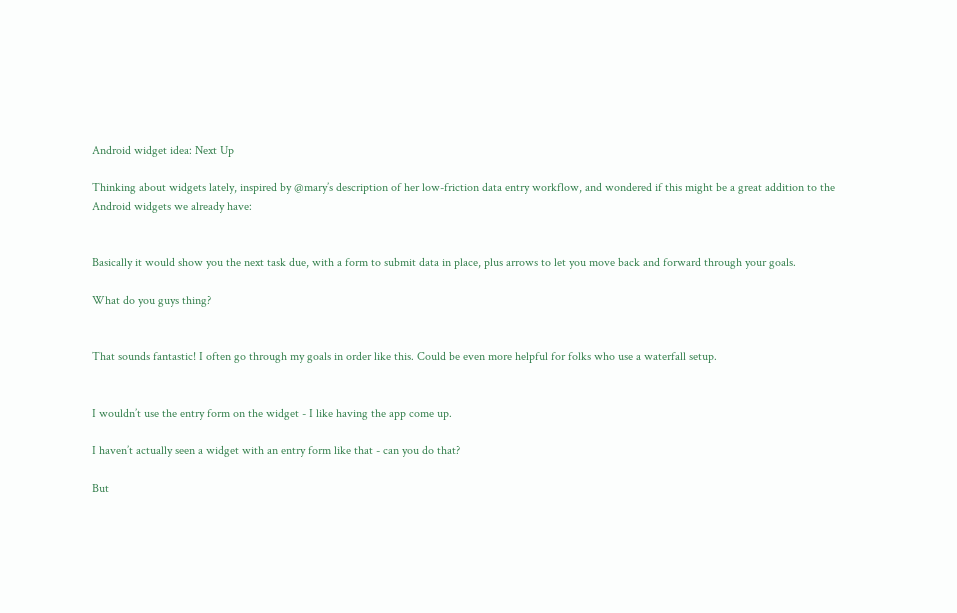Android widget idea: Next Up

Thinking about widgets lately, inspired by @mary’s description of her low-friction data entry workflow, and wondered if this might be a great addition to the Android widgets we already have:


Basically it would show you the next task due, with a form to submit data in place, plus arrows to let you move back and forward through your goals.

What do you guys thing?


That sounds fantastic! I often go through my goals in order like this. Could be even more helpful for folks who use a waterfall setup.


I wouldn’t use the entry form on the widget - I like having the app come up.

I haven’t actually seen a widget with an entry form like that - can you do that?

But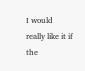I would really like it if the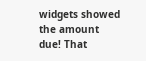widgets showed the amount due! That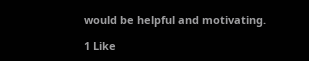would be helpful and motivating.

1 Like